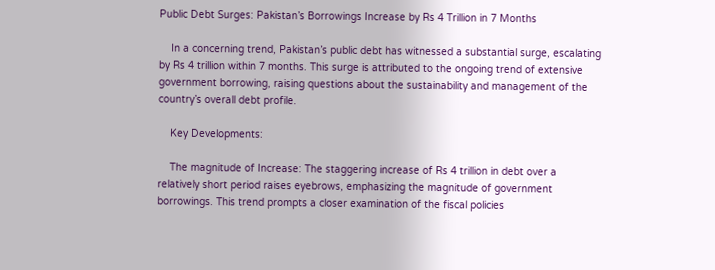Public Debt Surges: Pakistan’s Borrowings Increase by Rs 4 Trillion in 7 Months

    In a concerning trend, Pakistan’s public debt has witnessed a substantial surge, escalating by Rs 4 trillion within 7 months. This surge is attributed to the ongoing trend of extensive government borrowing, raising questions about the sustainability and management of the country’s overall debt profile.

    Key Developments:

    The magnitude of Increase: The staggering increase of Rs 4 trillion in debt over a relatively short period raises eyebrows, emphasizing the magnitude of government borrowings. This trend prompts a closer examination of the fiscal policies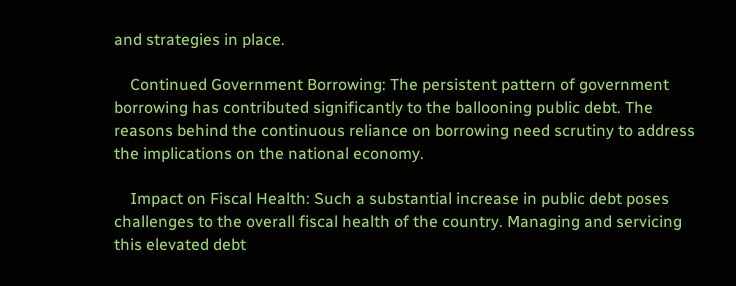and strategies in place.

    Continued Government Borrowing: The persistent pattern of government borrowing has contributed significantly to the ballooning public debt. The reasons behind the continuous reliance on borrowing need scrutiny to address the implications on the national economy.

    Impact on Fiscal Health: Such a substantial increase in public debt poses challenges to the overall fiscal health of the country. Managing and servicing this elevated debt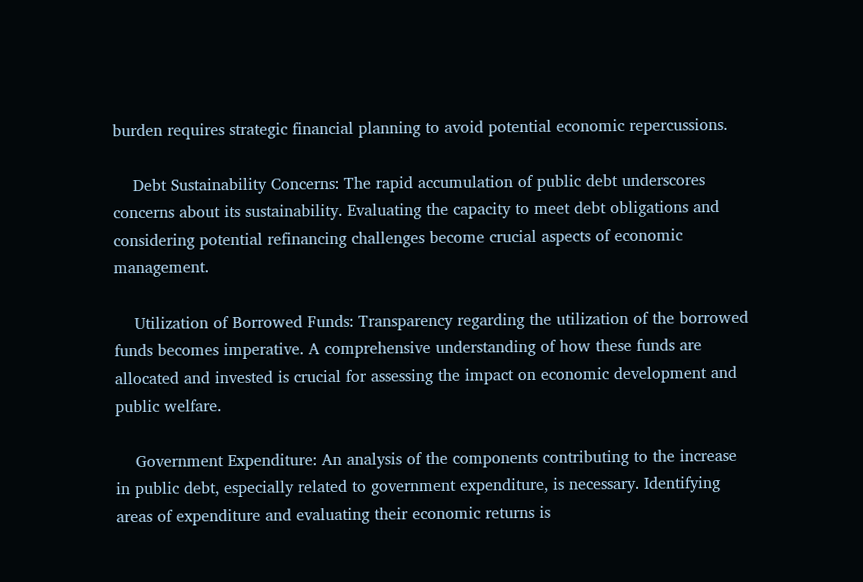burden requires strategic financial planning to avoid potential economic repercussions.

    Debt Sustainability Concerns: The rapid accumulation of public debt underscores concerns about its sustainability. Evaluating the capacity to meet debt obligations and considering potential refinancing challenges become crucial aspects of economic management.

    Utilization of Borrowed Funds: Transparency regarding the utilization of the borrowed funds becomes imperative. A comprehensive understanding of how these funds are allocated and invested is crucial for assessing the impact on economic development and public welfare.

    Government Expenditure: An analysis of the components contributing to the increase in public debt, especially related to government expenditure, is necessary. Identifying areas of expenditure and evaluating their economic returns is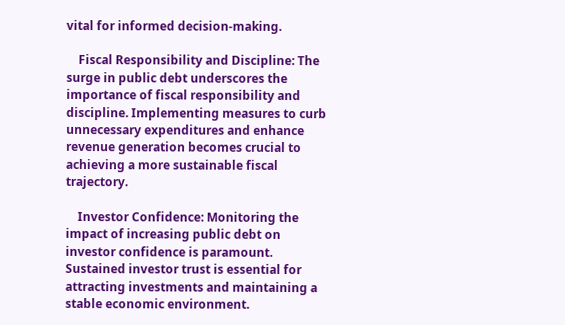vital for informed decision-making.

    Fiscal Responsibility and Discipline: The surge in public debt underscores the importance of fiscal responsibility and discipline. Implementing measures to curb unnecessary expenditures and enhance revenue generation becomes crucial to achieving a more sustainable fiscal trajectory.

    Investor Confidence: Monitoring the impact of increasing public debt on investor confidence is paramount. Sustained investor trust is essential for attracting investments and maintaining a stable economic environment.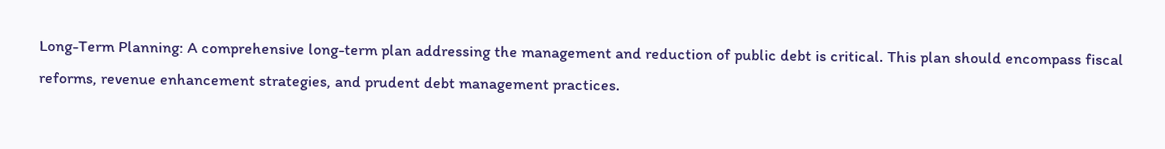Long-Term Planning: A comprehensive long-term plan addressing the management and reduction of public debt is critical. This plan should encompass fiscal reforms, revenue enhancement strategies, and prudent debt management practices.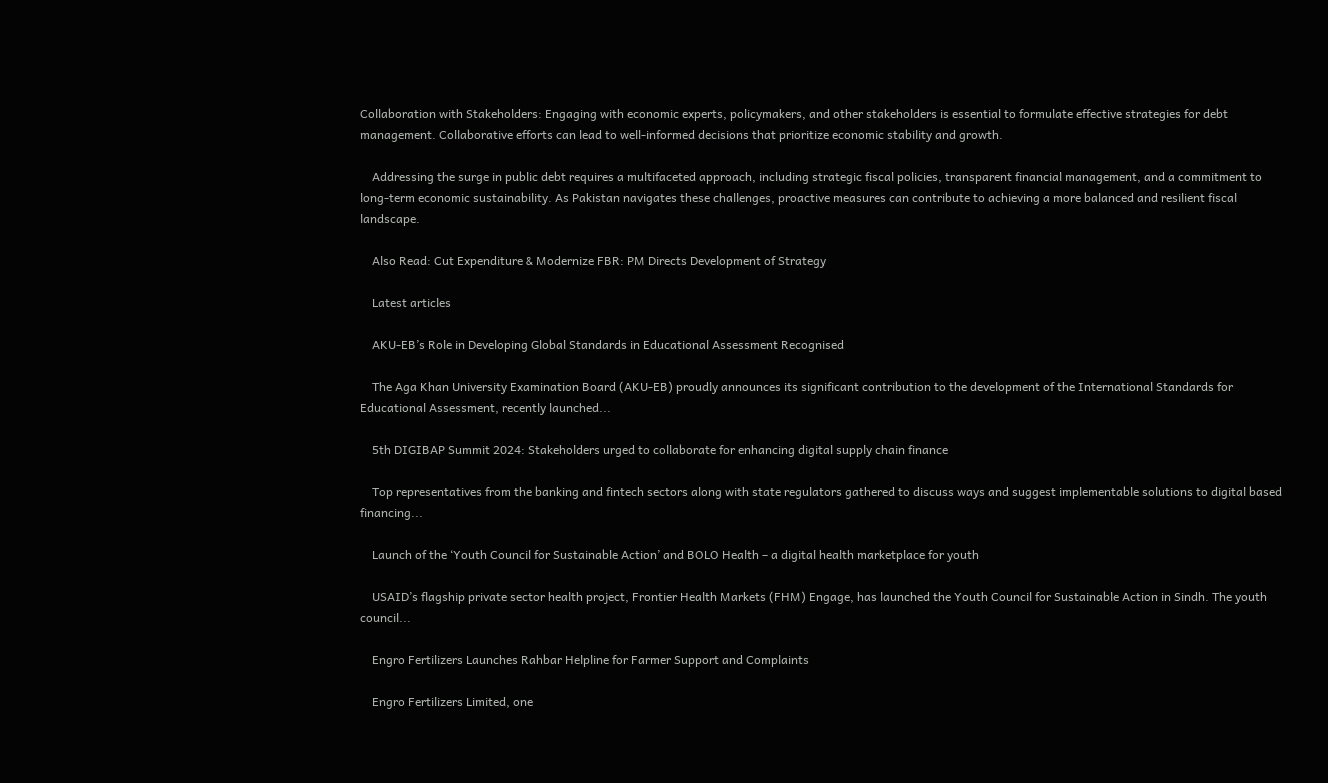Collaboration with Stakeholders: Engaging with economic experts, policymakers, and other stakeholders is essential to formulate effective strategies for debt management. Collaborative efforts can lead to well-informed decisions that prioritize economic stability and growth.

    Addressing the surge in public debt requires a multifaceted approach, including strategic fiscal policies, transparent financial management, and a commitment to long-term economic sustainability. As Pakistan navigates these challenges, proactive measures can contribute to achieving a more balanced and resilient fiscal landscape.

    Also Read: Cut Expenditure & Modernize FBR: PM Directs Development of Strategy

    Latest articles

    AKU-EB’s Role in Developing Global Standards in Educational Assessment Recognised

    The Aga Khan University Examination Board (AKU-EB) proudly announces its significant contribution to the development of the International Standards for Educational Assessment, recently launched...

    5th DIGIBAP Summit 2024: Stakeholders urged to collaborate for enhancing digital supply chain finance

    Top representatives from the banking and fintech sectors along with state regulators gathered to discuss ways and suggest implementable solutions to digital based financing...

    Launch of the ‘Youth Council for Sustainable Action’ and BOLO Health – a digital health marketplace for youth

    USAID’s flagship private sector health project, Frontier Health Markets (FHM) Engage, has launched the Youth Council for Sustainable Action in Sindh. The youth council...

    Engro Fertilizers Launches Rahbar Helpline for Farmer Support and Complaints

    Engro Fertilizers Limited, one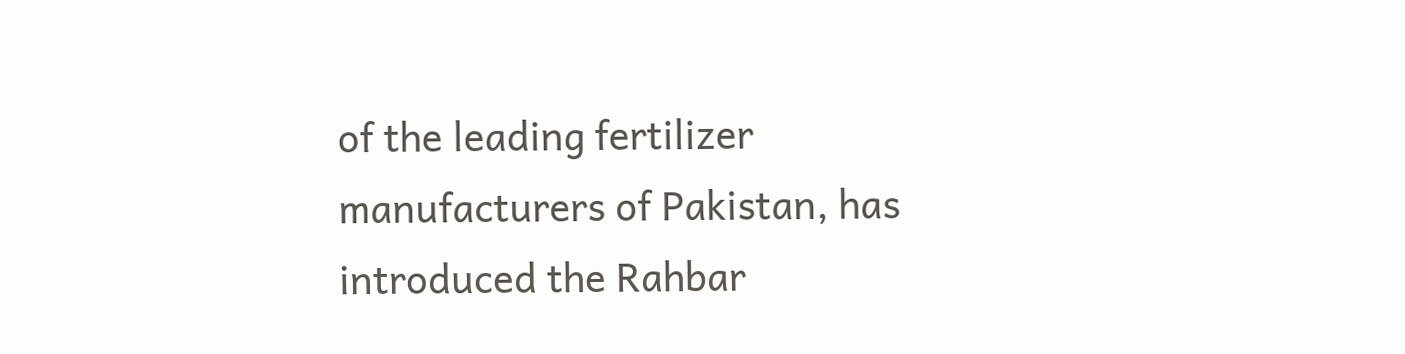of the leading fertilizer manufacturers of Pakistan, has introduced the Rahbar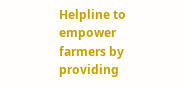Helpline to empower farmers by providing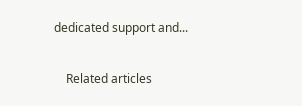dedicated support and...

    Related articles